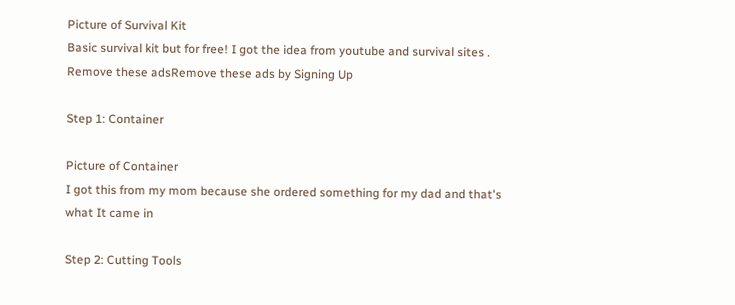Picture of Survival Kit
Basic survival kit but for free! I got the idea from youtube and survival sites .
Remove these adsRemove these ads by Signing Up

Step 1: Container

Picture of Container
I got this from my mom because she ordered something for my dad and that's what It came in

Step 2: Cutting Tools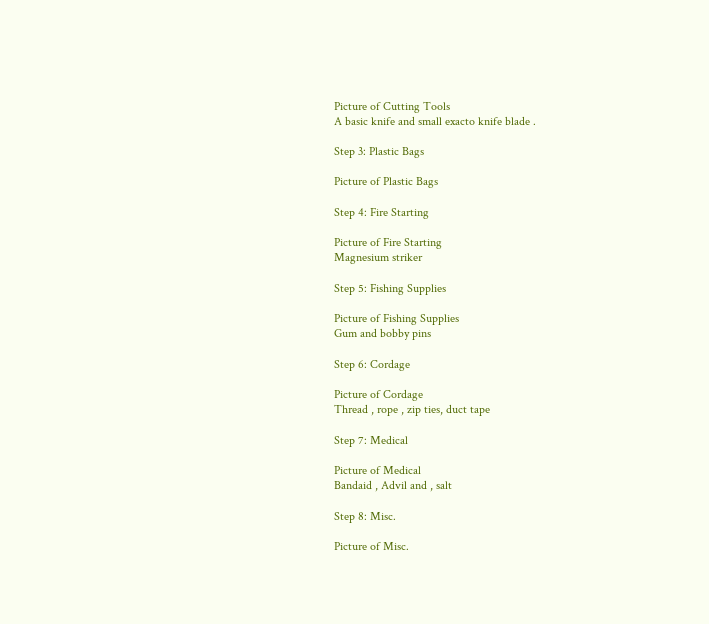Picture of Cutting Tools
A basic knife and small exacto knife blade .

Step 3: Plastic Bags

Picture of Plastic Bags

Step 4: Fire Starting

Picture of Fire Starting
Magnesium striker

Step 5: Fishing Supplies

Picture of Fishing Supplies
Gum and bobby pins

Step 6: Cordage

Picture of Cordage
Thread , rope , zip ties, duct tape

Step 7: Medical

Picture of Medical
Bandaid , Advil and , salt

Step 8: Misc.

Picture of Misc.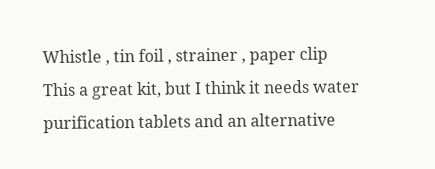Whistle , tin foil , strainer , paper clip
This a great kit, but I think it needs water purification tablets and an alternative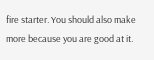fire starter. You should also make more because you are good at it.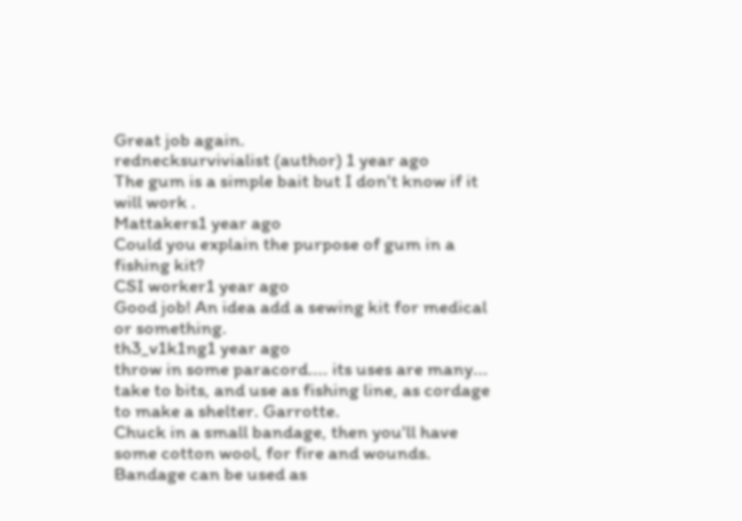Great job again.
rednecksurvivialist (author) 1 year ago
The gum is a simple bait but I don't know if it will work .
Mattakers1 year ago
Could you explain the purpose of gum in a fishing kit?
CSI worker1 year ago
Good job! An idea add a sewing kit for medical or something.
th3_v1k1ng1 year ago
throw in some paracord.... its uses are many... take to bits, and use as fishing line, as cordage to make a shelter. Garrotte.
Chuck in a small bandage, then you'll have some cotton wool, for fire and wounds. Bandage can be used as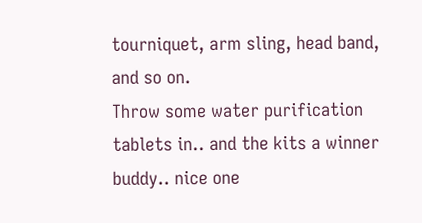tourniquet, arm sling, head band, and so on.
Throw some water purification tablets in.. and the kits a winner buddy.. nice one